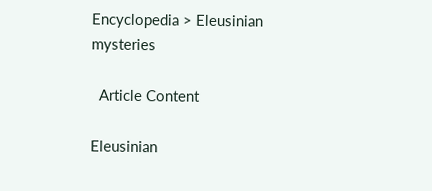Encyclopedia > Eleusinian mysteries

  Article Content

Eleusinian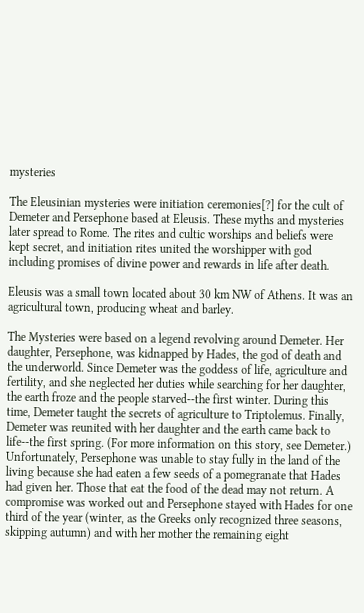mysteries

The Eleusinian mysteries were initiation ceremonies[?] for the cult of Demeter and Persephone based at Eleusis. These myths and mysteries later spread to Rome. The rites and cultic worships and beliefs were kept secret, and initiation rites united the worshipper with god including promises of divine power and rewards in life after death.

Eleusis was a small town located about 30 km NW of Athens. It was an agricultural town, producing wheat and barley.

The Mysteries were based on a legend revolving around Demeter. Her daughter, Persephone, was kidnapped by Hades, the god of death and the underworld. Since Demeter was the goddess of life, agriculture and fertility, and she neglected her duties while searching for her daughter, the earth froze and the people starved--the first winter. During this time, Demeter taught the secrets of agriculture to Triptolemus. Finally, Demeter was reunited with her daughter and the earth came back to life--the first spring. (For more information on this story, see Demeter.) Unfortunately, Persephone was unable to stay fully in the land of the living because she had eaten a few seeds of a pomegranate that Hades had given her. Those that eat the food of the dead may not return. A compromise was worked out and Persephone stayed with Hades for one third of the year (winter, as the Greeks only recognized three seasons, skipping autumn) and with her mother the remaining eight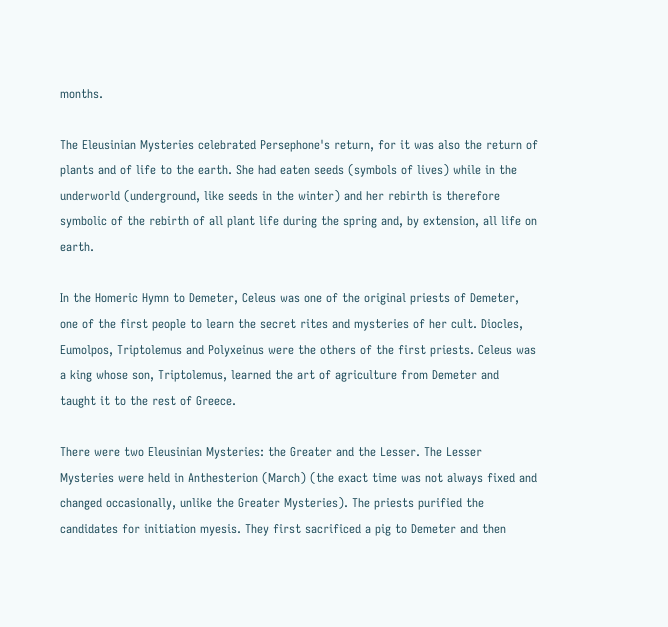months.

The Eleusinian Mysteries celebrated Persephone's return, for it was also the return of plants and of life to the earth. She had eaten seeds (symbols of lives) while in the underworld (underground, like seeds in the winter) and her rebirth is therefore symbolic of the rebirth of all plant life during the spring and, by extension, all life on earth.

In the Homeric Hymn to Demeter, Celeus was one of the original priests of Demeter, one of the first people to learn the secret rites and mysteries of her cult. Diocles, Eumolpos, Triptolemus and Polyxeinus were the others of the first priests. Celeus was a king whose son, Triptolemus, learned the art of agriculture from Demeter and taught it to the rest of Greece.

There were two Eleusinian Mysteries: the Greater and the Lesser. The Lesser Mysteries were held in Anthesterion (March) (the exact time was not always fixed and changed occasionally, unlike the Greater Mysteries). The priests purified the candidates for initiation myesis. They first sacrificed a pig to Demeter and then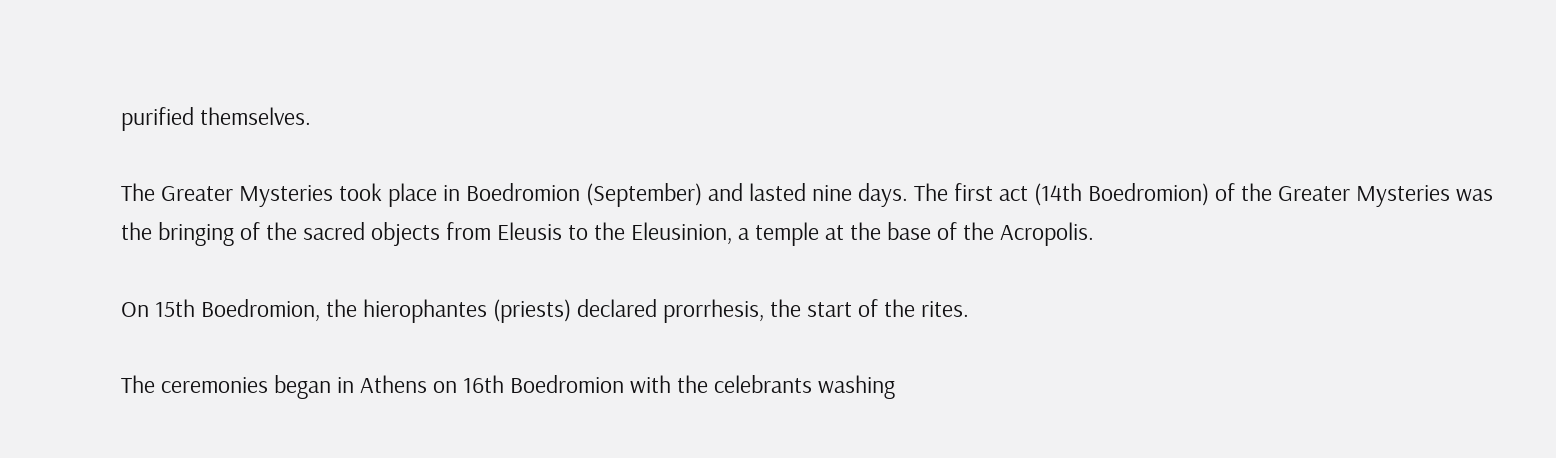purified themselves.

The Greater Mysteries took place in Boedromion (September) and lasted nine days. The first act (14th Boedromion) of the Greater Mysteries was the bringing of the sacred objects from Eleusis to the Eleusinion, a temple at the base of the Acropolis.

On 15th Boedromion, the hierophantes (priests) declared prorrhesis, the start of the rites.

The ceremonies began in Athens on 16th Boedromion with the celebrants washing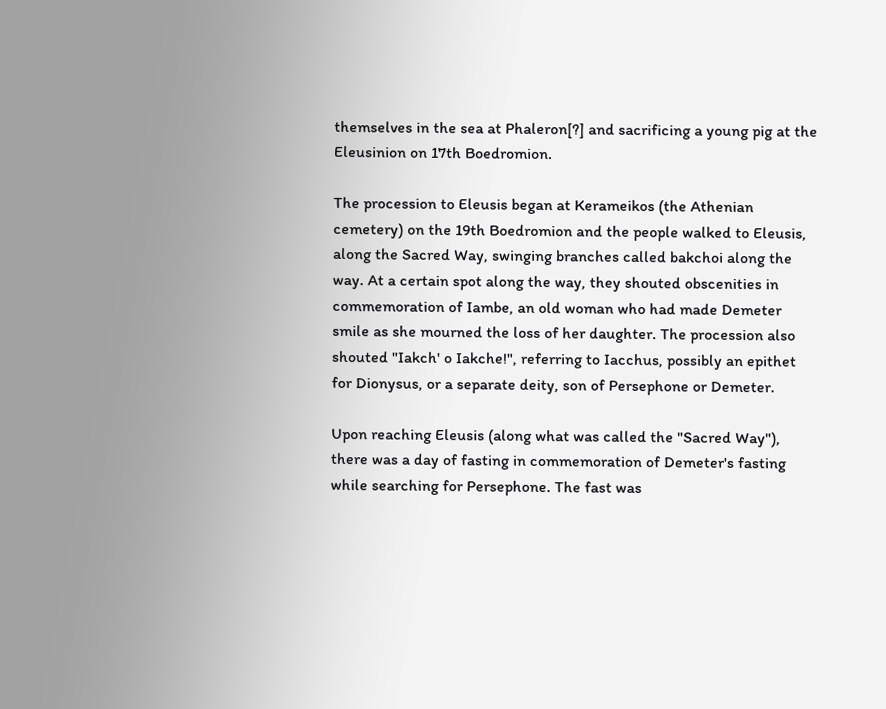themselves in the sea at Phaleron[?] and sacrificing a young pig at the Eleusinion on 17th Boedromion.

The procession to Eleusis began at Kerameikos (the Athenian cemetery) on the 19th Boedromion and the people walked to Eleusis, along the Sacred Way, swinging branches called bakchoi along the way. At a certain spot along the way, they shouted obscenities in commemoration of Iambe, an old woman who had made Demeter smile as she mourned the loss of her daughter. The procession also shouted "Iakch' o Iakche!", referring to Iacchus, possibly an epithet for Dionysus, or a separate deity, son of Persephone or Demeter.

Upon reaching Eleusis (along what was called the "Sacred Way"), there was a day of fasting in commemoration of Demeter's fasting while searching for Persephone. The fast was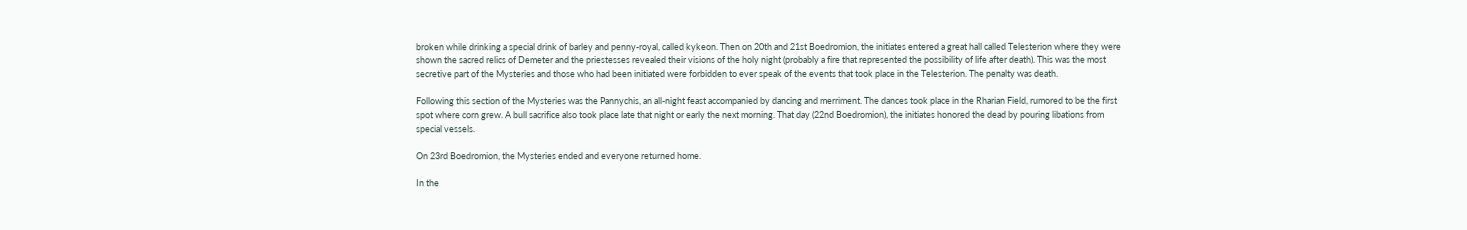broken while drinking a special drink of barley and penny-royal, called kykeon. Then on 20th and 21st Boedromion, the initiates entered a great hall called Telesterion where they were shown the sacred relics of Demeter and the priestesses revealed their visions of the holy night (probably a fire that represented the possibility of life after death). This was the most secretive part of the Mysteries and those who had been initiated were forbidden to ever speak of the events that took place in the Telesterion. The penalty was death.

Following this section of the Mysteries was the Pannychis, an all-night feast accompanied by dancing and merriment. The dances took place in the Rharian Field, rumored to be the first spot where corn grew. A bull sacrifice also took place late that night or early the next morning. That day (22nd Boedromion), the initiates honored the dead by pouring libations from special vessels.

On 23rd Boedromion, the Mysteries ended and everyone returned home.

In the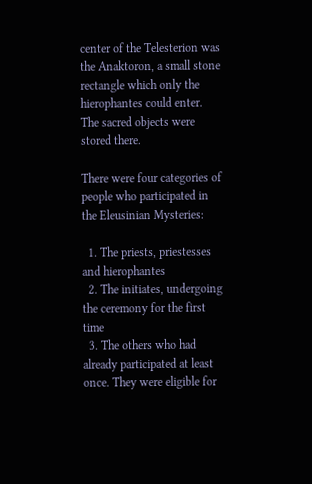center of the Telesterion was the Anaktoron, a small stone rectangle which only the hierophantes could enter. The sacred objects were stored there.

There were four categories of people who participated in the Eleusinian Mysteries:

  1. The priests, priestesses and hierophantes
  2. The initiates, undergoing the ceremony for the first time
  3. The others who had already participated at least once. They were eligible for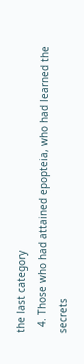the last category
  4. Those who had attained epopteia, who had learned the secrets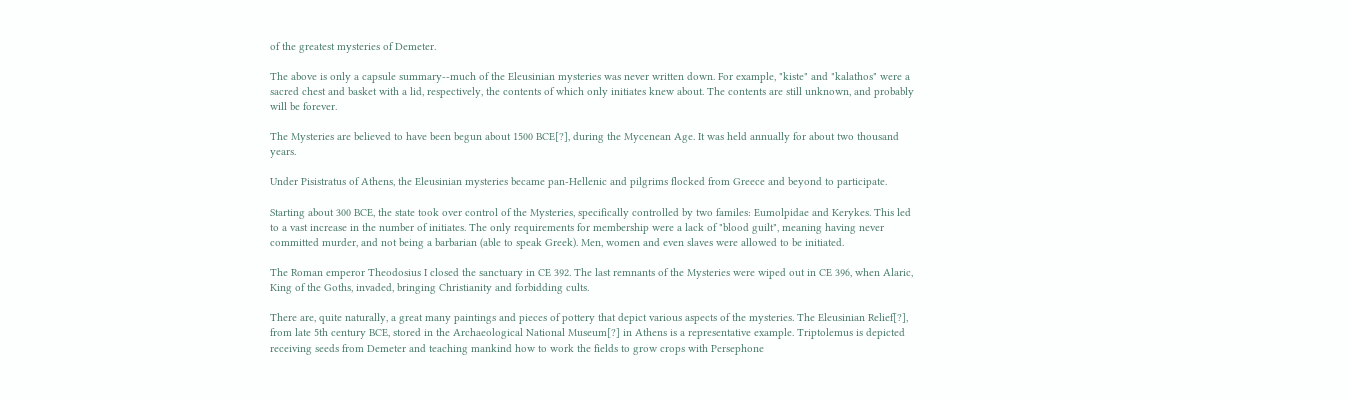of the greatest mysteries of Demeter.

The above is only a capsule summary--much of the Eleusinian mysteries was never written down. For example, "kiste" and "kalathos" were a sacred chest and basket with a lid, respectively, the contents of which only initiates knew about. The contents are still unknown, and probably will be forever.

The Mysteries are believed to have been begun about 1500 BCE[?], during the Mycenean Age. It was held annually for about two thousand years.

Under Pisistratus of Athens, the Eleusinian mysteries became pan-Hellenic and pilgrims flocked from Greece and beyond to participate.

Starting about 300 BCE, the state took over control of the Mysteries, specifically controlled by two familes: Eumolpidae and Kerykes. This led to a vast increase in the number of initiates. The only requirements for membership were a lack of "blood guilt", meaning having never committed murder, and not being a barbarian (able to speak Greek). Men, women and even slaves were allowed to be initiated.

The Roman emperor Theodosius I closed the sanctuary in CE 392. The last remnants of the Mysteries were wiped out in CE 396, when Alaric, King of the Goths, invaded, bringing Christianity and forbidding cults.

There are, quite naturally, a great many paintings and pieces of pottery that depict various aspects of the mysteries. The Eleusinian Relief[?], from late 5th century BCE, stored in the Archaeological National Museum[?] in Athens is a representative example. Triptolemus is depicted receiving seeds from Demeter and teaching mankind how to work the fields to grow crops with Persephone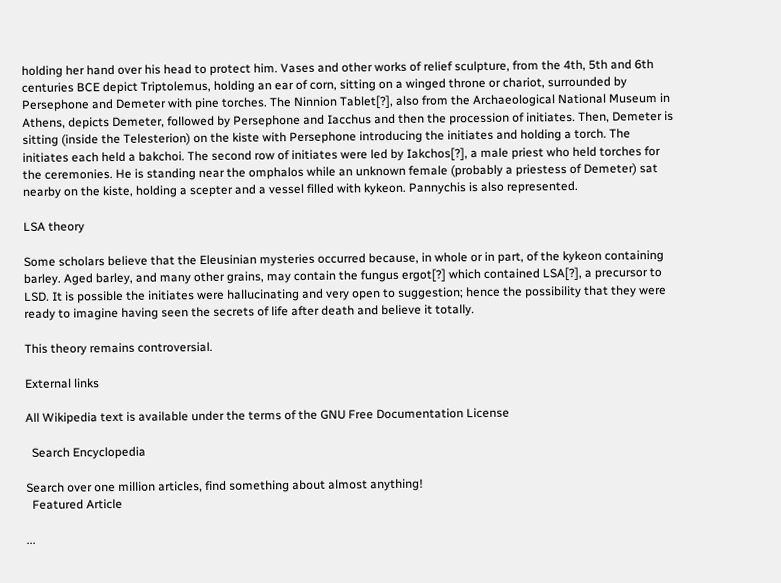holding her hand over his head to protect him. Vases and other works of relief sculpture, from the 4th, 5th and 6th centuries BCE depict Triptolemus, holding an ear of corn, sitting on a winged throne or chariot, surrounded by Persephone and Demeter with pine torches. The Ninnion Tablet[?], also from the Archaeological National Museum in Athens, depicts Demeter, followed by Persephone and Iacchus and then the procession of initiates. Then, Demeter is sitting (inside the Telesterion) on the kiste with Persephone introducing the initiates and holding a torch. The initiates each held a bakchoi. The second row of initiates were led by Iakchos[?], a male priest who held torches for the ceremonies. He is standing near the omphalos while an unknown female (probably a priestess of Demeter) sat nearby on the kiste, holding a scepter and a vessel filled with kykeon. Pannychis is also represented.

LSA theory

Some scholars believe that the Eleusinian mysteries occurred because, in whole or in part, of the kykeon containing barley. Aged barley, and many other grains, may contain the fungus ergot[?] which contained LSA[?], a precursor to LSD. It is possible the initiates were hallucinating and very open to suggestion; hence the possibility that they were ready to imagine having seen the secrets of life after death and believe it totally.

This theory remains controversial.

External links

All Wikipedia text is available under the terms of the GNU Free Documentation License

  Search Encyclopedia

Search over one million articles, find something about almost anything!
  Featured Article

...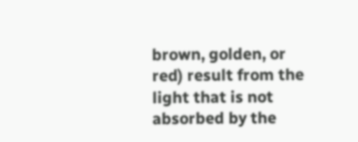brown, golden, or red) result from the light that is not absorbed by the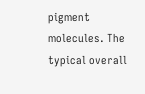pigment molecules. The typical overall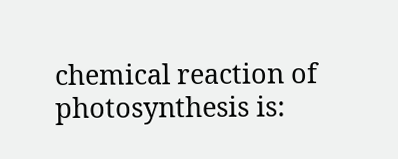chemical reaction of photosynthesis is: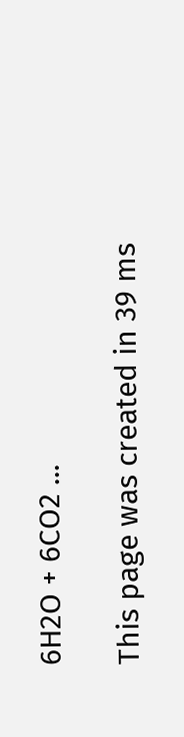6H2O + 6CO2 ...

This page was created in 39 ms